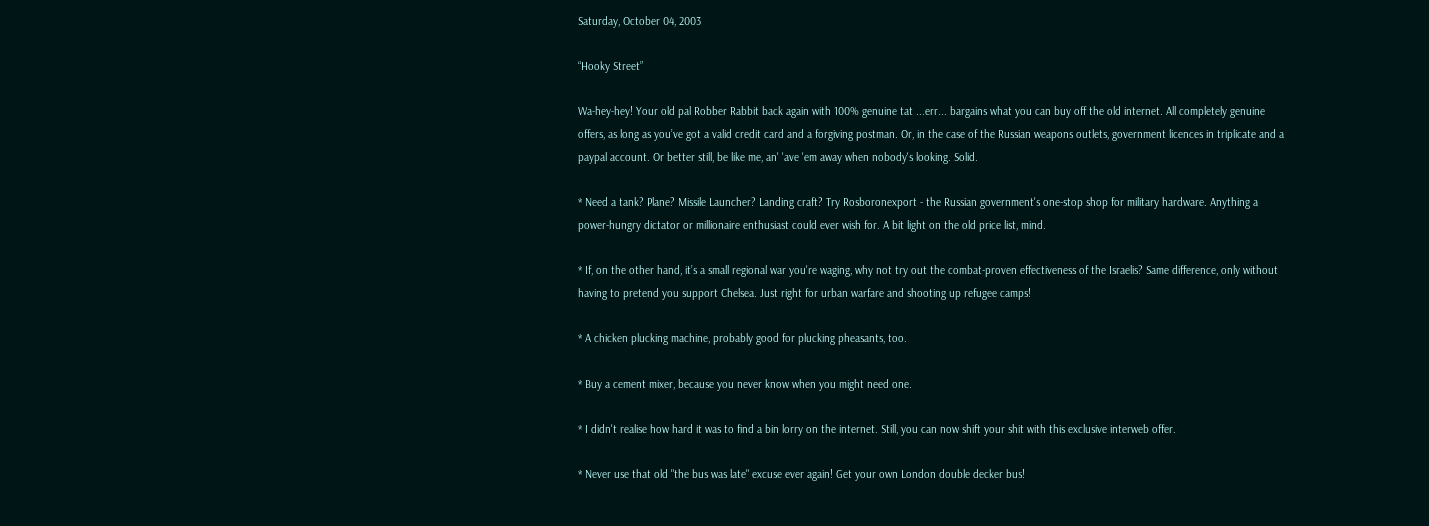Saturday, October 04, 2003

“Hooky Street”

Wa-hey-hey! Your old pal Robber Rabbit back again with 100% genuine tat ...err... bargains what you can buy off the old internet. All completely genuine offers, as long as you’ve got a valid credit card and a forgiving postman. Or, in the case of the Russian weapons outlets, government licences in triplicate and a paypal account. Or better still, be like me, an' 'ave 'em away when nobody's looking. Solid.

* Need a tank? Plane? Missile Launcher? Landing craft? Try Rosboronexport - the Russian government's one-stop shop for military hardware. Anything a power-hungry dictator or millionaire enthusiast could ever wish for. A bit light on the old price list, mind.

* If, on the other hand, it’s a small regional war you're waging, why not try out the combat-proven effectiveness of the Israelis? Same difference, only without having to pretend you support Chelsea. Just right for urban warfare and shooting up refugee camps!

* A chicken plucking machine, probably good for plucking pheasants, too.

* Buy a cement mixer, because you never know when you might need one.

* I didn't realise how hard it was to find a bin lorry on the internet. Still, you can now shift your shit with this exclusive interweb offer.

* Never use that old "the bus was late" excuse ever again! Get your own London double decker bus!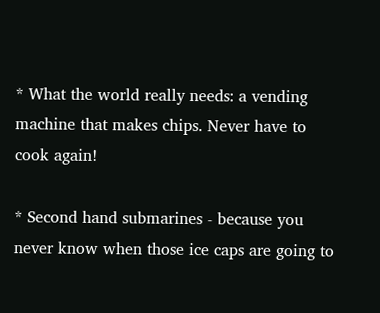* What the world really needs: a vending machine that makes chips. Never have to cook again!

* Second hand submarines - because you never know when those ice caps are going to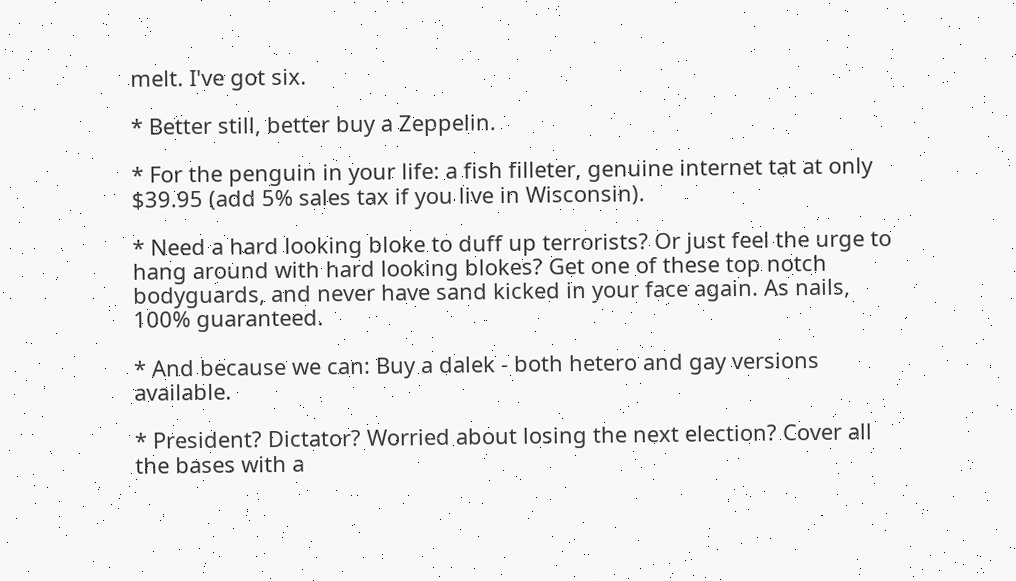melt. I've got six.

* Better still, better buy a Zeppelin.

* For the penguin in your life: a fish filleter, genuine internet tat at only $39.95 (add 5% sales tax if you live in Wisconsin).

* Need a hard looking bloke to duff up terrorists? Or just feel the urge to hang around with hard looking blokes? Get one of these top notch bodyguards, and never have sand kicked in your face again. As nails, 100% guaranteed.

* And because we can: Buy a dalek - both hetero and gay versions available.

* President? Dictator? Worried about losing the next election? Cover all the bases with a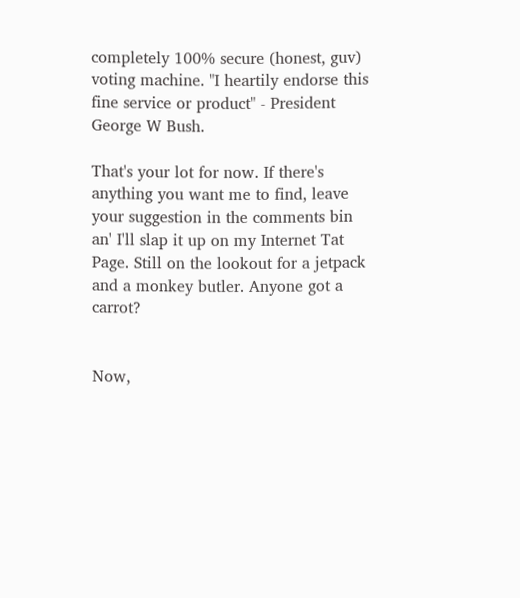completely 100% secure (honest, guv) voting machine. "I heartily endorse this fine service or product" - President George W Bush.

That's your lot for now. If there's anything you want me to find, leave your suggestion in the comments bin an' I'll slap it up on my Internet Tat Page. Still on the lookout for a jetpack and a monkey butler. Anyone got a carrot?


Now,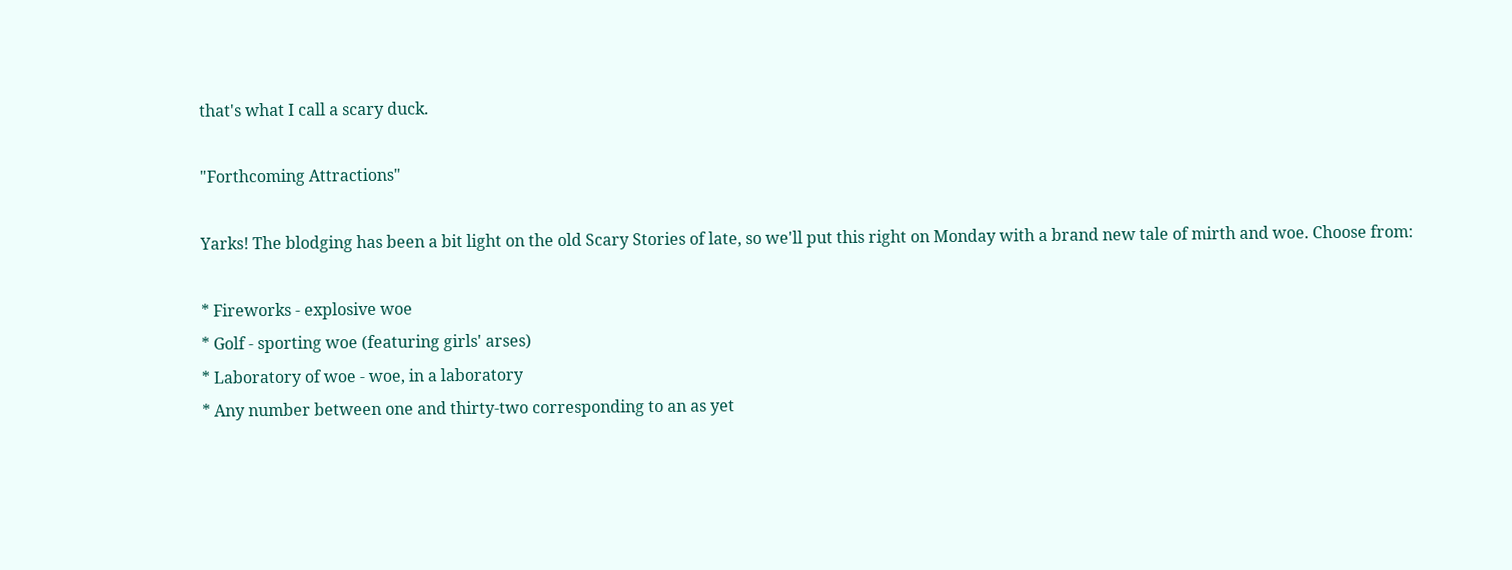that's what I call a scary duck.

"Forthcoming Attractions"

Yarks! The blodging has been a bit light on the old Scary Stories of late, so we'll put this right on Monday with a brand new tale of mirth and woe. Choose from:

* Fireworks - explosive woe
* Golf - sporting woe (featuring girls' arses)
* Laboratory of woe - woe, in a laboratory
* Any number between one and thirty-two corresponding to an as yet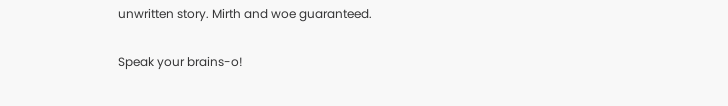unwritten story. Mirth and woe guaranteed.

Speak your brains-o!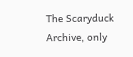The Scaryduck Archive, only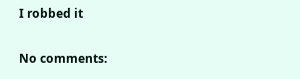I robbed it

No comments: